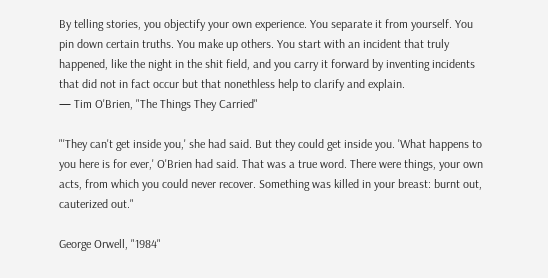By telling stories, you objectify your own experience. You separate it from yourself. You pin down certain truths. You make up others. You start with an incident that truly happened, like the night in the shit field, and you carry it forward by inventing incidents that did not in fact occur but that nonethless help to clarify and explain.
— Tim O'Brien, "The Things They Carried"

"'They can't get inside you,' she had said. But they could get inside you. 'What happens to you here is for ever,' O'Brien had said. That was a true word. There were things, your own acts, from which you could never recover. Something was killed in your breast: burnt out, cauterized out."

George Orwell, "1984"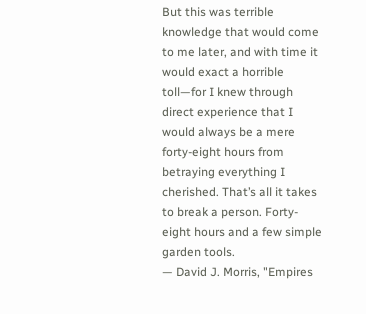But this was terrible knowledge that would come to me later, and with time it would exact a horrible toll—for I knew through direct experience that I would always be a mere forty-eight hours from betraying everything I cherished. That’s all it takes to break a person. Forty-eight hours and a few simple garden tools.
— David J. Morris, "Empires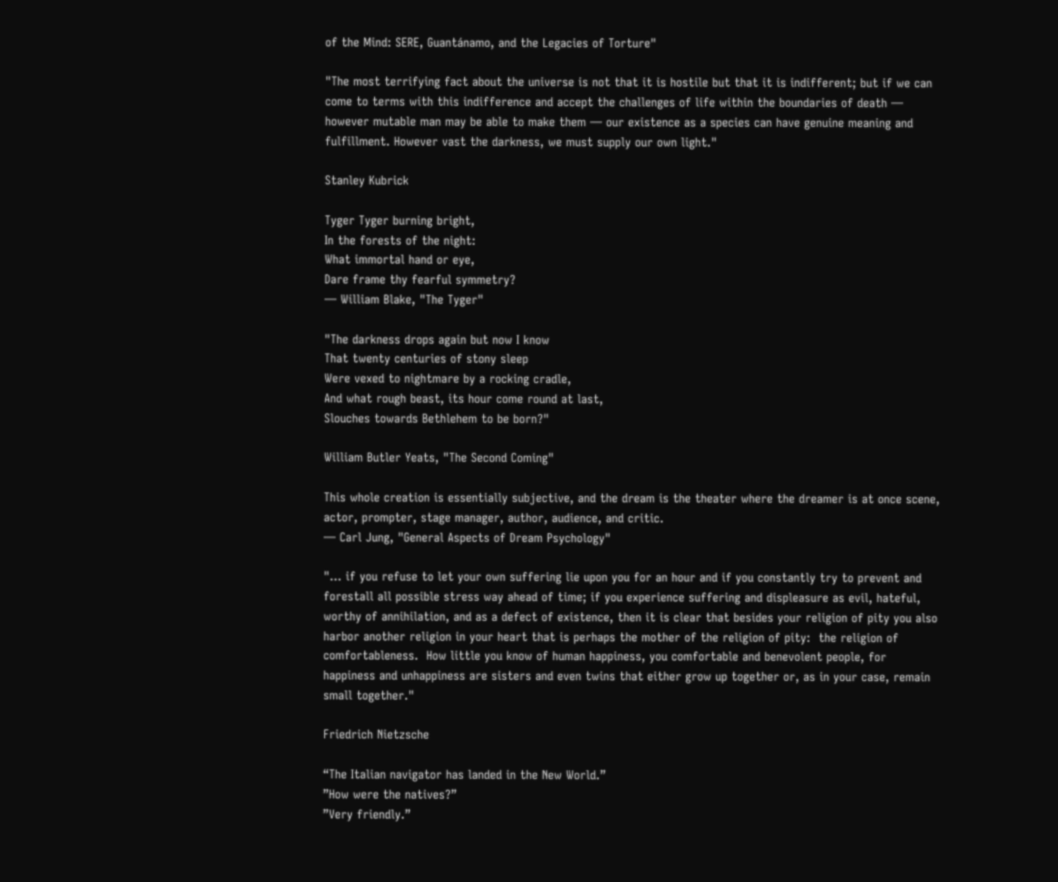of the Mind: SERE, Guantánamo, and the Legacies of Torture"

"The most terrifying fact about the universe is not that it is hostile but that it is indifferent; but if we can come to terms with this indifference and accept the challenges of life within the boundaries of death — however mutable man may be able to make them — our existence as a species can have genuine meaning and fulfillment. However vast the darkness, we must supply our own light."

Stanley Kubrick

Tyger Tyger burning bright,
In the forests of the night:
What immortal hand or eye,
Dare frame thy fearful symmetry?
— William Blake, "The Tyger"

"The darkness drops again but now I know
That twenty centuries of stony sleep
Were vexed to nightmare by a rocking cradle,
And what rough beast, its hour come round at last,
Slouches towards Bethlehem to be born?"

William Butler Yeats, "The Second Coming"

This whole creation is essentially subjective, and the dream is the theater where the dreamer is at once scene, actor, prompter, stage manager, author, audience, and critic.
— Carl Jung, "General Aspects of Dream Psychology"

"… if you refuse to let your own suffering lie upon you for an hour and if you constantly try to prevent and forestall all possible stress way ahead of time; if you experience suffering and displeasure as evil, hateful, worthy of annihilation, and as a defect of existence, then it is clear that besides your religion of pity you also harbor another religion in your heart that is perhaps the mother of the religion of pity:  the religion of comfortableness.  How little you know of human happiness, you comfortable and benevolent people, for happiness and unhappiness are sisters and even twins that either grow up together or, as in your case, remain small together."

Friedrich Nietzsche

“The Italian navigator has landed in the New World.”
”How were the natives?”
”Very friendly.”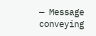— Message conveying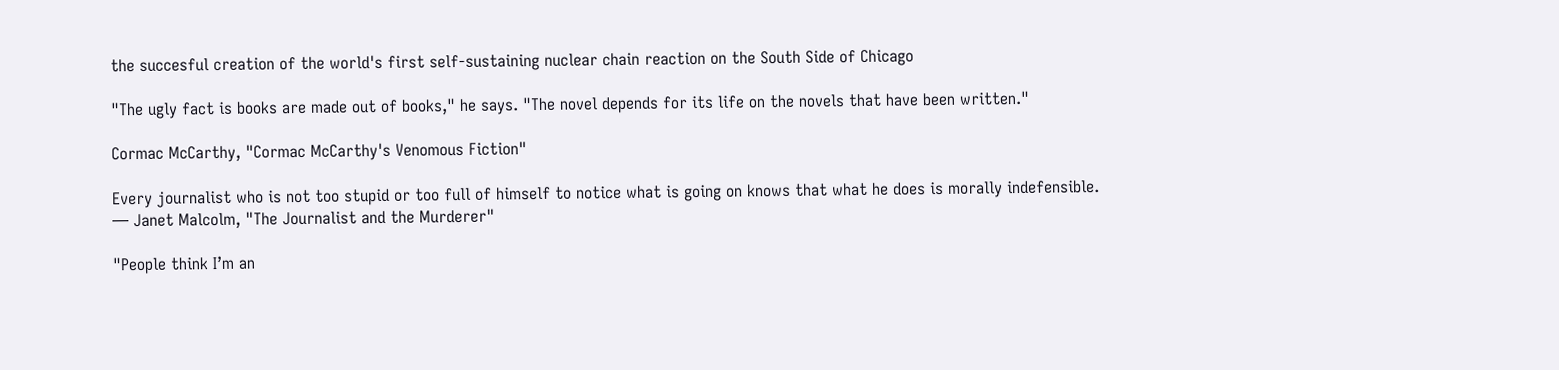the succesful creation of the world's first self-sustaining nuclear chain reaction on the South Side of Chicago

"The ugly fact is books are made out of books," he says. "The novel depends for its life on the novels that have been written."

Cormac McCarthy, "Cormac McCarthy's Venomous Fiction"

Every journalist who is not too stupid or too full of himself to notice what is going on knows that what he does is morally indefensible.
— Janet Malcolm, "The Journalist and the Murderer"

"People think I’m an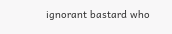ignorant bastard who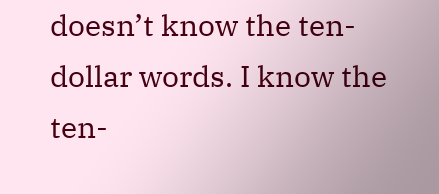doesn’t know the ten-dollar words. I know the ten-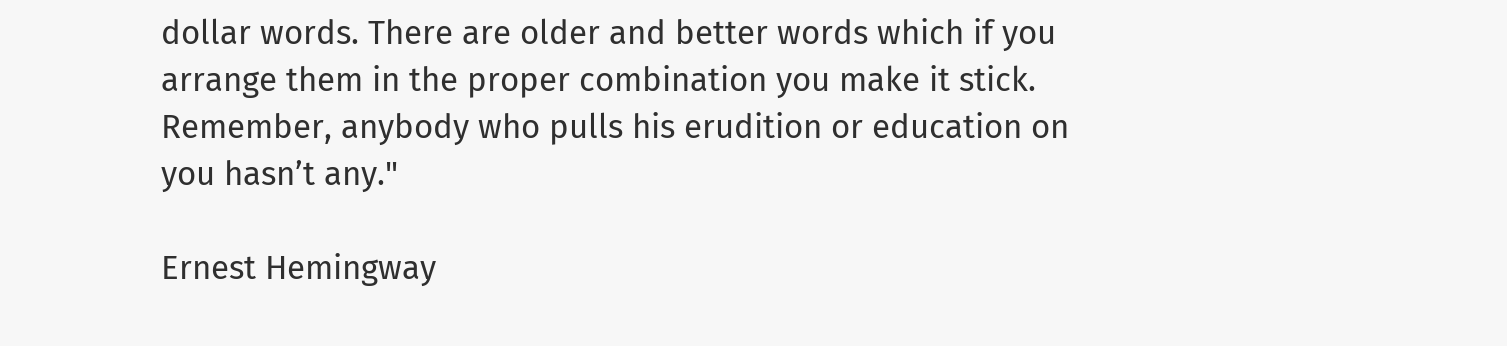dollar words. There are older and better words which if you arrange them in the proper combination you make it stick. Remember, anybody who pulls his erudition or education on you hasn’t any."

Ernest Hemingway